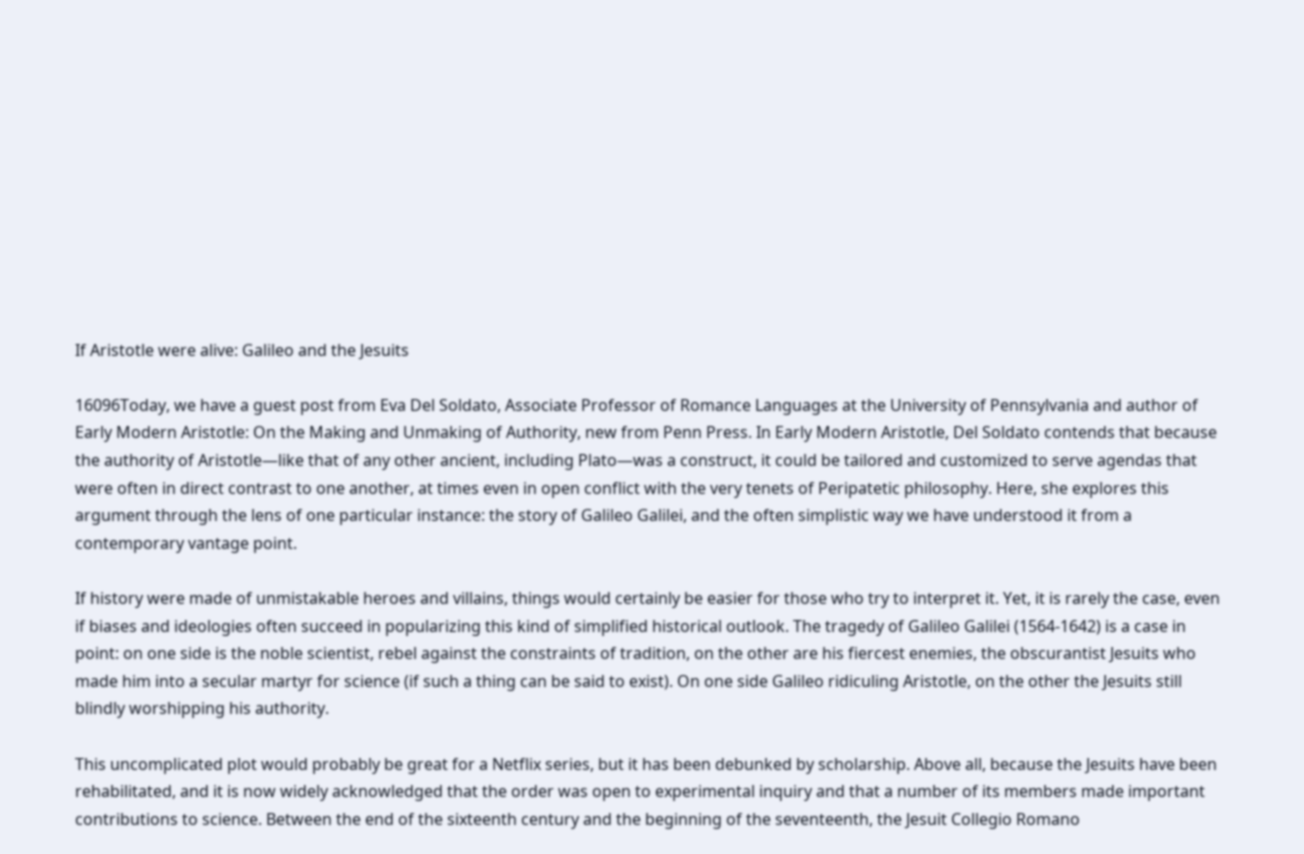If Aristotle were alive: Galileo and the Jesuits

16096Today, we have a guest post from Eva Del Soldato, Associate Professor of Romance Languages at the University of Pennsylvania and author of Early Modern Aristotle: On the Making and Unmaking of Authority, new from Penn Press. In Early Modern Aristotle, Del Soldato contends that because the authority of Aristotle—like that of any other ancient, including Plato—was a construct, it could be tailored and customized to serve agendas that were often in direct contrast to one another, at times even in open conflict with the very tenets of Peripatetic philosophy. Here, she explores this argument through the lens of one particular instance: the story of Galileo Galilei, and the often simplistic way we have understood it from a contemporary vantage point.

If history were made of unmistakable heroes and villains, things would certainly be easier for those who try to interpret it. Yet, it is rarely the case, even if biases and ideologies often succeed in popularizing this kind of simplified historical outlook. The tragedy of Galileo Galilei (1564-1642) is a case in point: on one side is the noble scientist, rebel against the constraints of tradition, on the other are his fiercest enemies, the obscurantist Jesuits who made him into a secular martyr for science (if such a thing can be said to exist). On one side Galileo ridiculing Aristotle, on the other the Jesuits still blindly worshipping his authority.

This uncomplicated plot would probably be great for a Netflix series, but it has been debunked by scholarship. Above all, because the Jesuits have been rehabilitated, and it is now widely acknowledged that the order was open to experimental inquiry and that a number of its members made important contributions to science. Between the end of the sixteenth century and the beginning of the seventeenth, the Jesuit Collegio Romano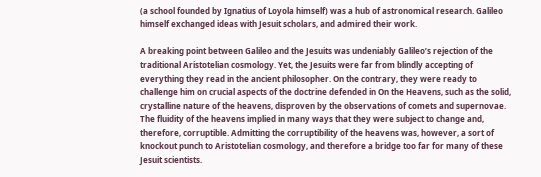(a school founded by Ignatius of Loyola himself) was a hub of astronomical research. Galileo himself exchanged ideas with Jesuit scholars, and admired their work.

A breaking point between Galileo and the Jesuits was undeniably Galileo’s rejection of the traditional Aristotelian cosmology. Yet, the Jesuits were far from blindly accepting of everything they read in the ancient philosopher. On the contrary, they were ready to challenge him on crucial aspects of the doctrine defended in On the Heavens, such as the solid, crystalline nature of the heavens, disproven by the observations of comets and supernovae. The fluidity of the heavens implied in many ways that they were subject to change and, therefore, corruptible. Admitting the corruptibility of the heavens was, however, a sort of knockout punch to Aristotelian cosmology, and therefore a bridge too far for many of these Jesuit scientists.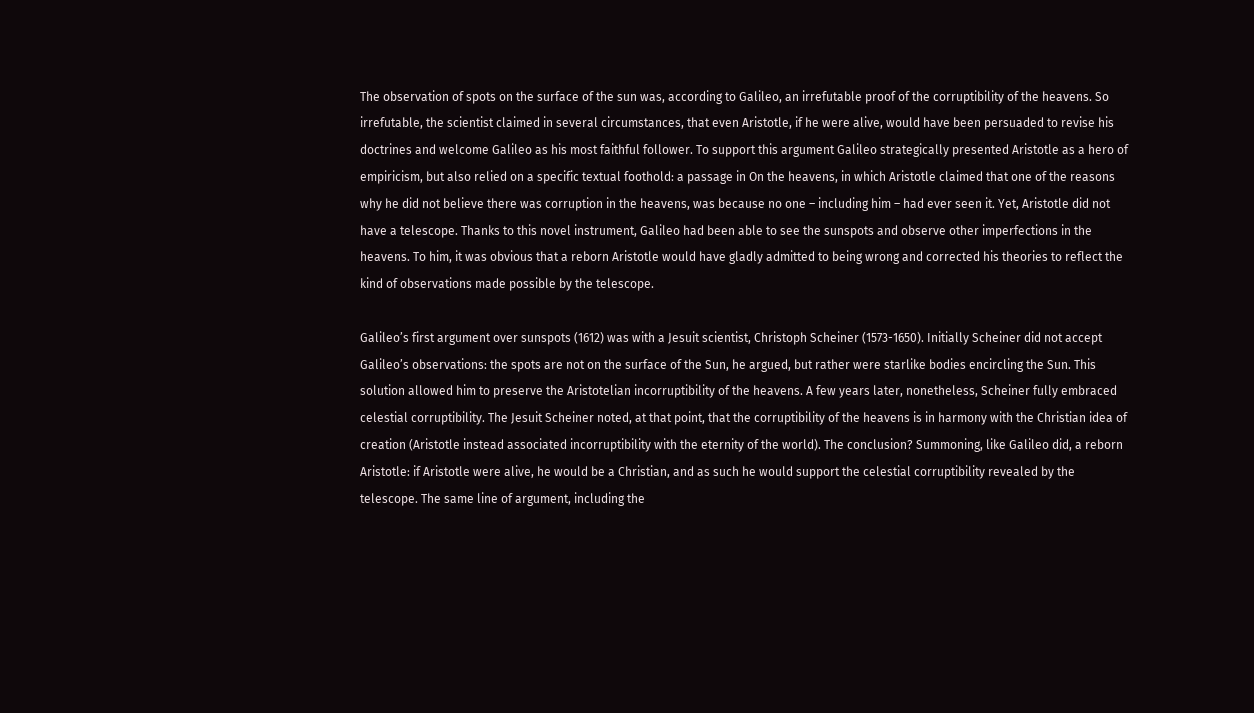The observation of spots on the surface of the sun was, according to Galileo, an irrefutable proof of the corruptibility of the heavens. So irrefutable, the scientist claimed in several circumstances, that even Aristotle, if he were alive, would have been persuaded to revise his doctrines and welcome Galileo as his most faithful follower. To support this argument Galileo strategically presented Aristotle as a hero of empiricism, but also relied on a specific textual foothold: a passage in On the heavens, in which Aristotle claimed that one of the reasons why he did not believe there was corruption in the heavens, was because no one – including him – had ever seen it. Yet, Aristotle did not have a telescope. Thanks to this novel instrument, Galileo had been able to see the sunspots and observe other imperfections in the heavens. To him, it was obvious that a reborn Aristotle would have gladly admitted to being wrong and corrected his theories to reflect the kind of observations made possible by the telescope.

Galileo’s first argument over sunspots (1612) was with a Jesuit scientist, Christoph Scheiner (1573-1650). Initially Scheiner did not accept Galileo’s observations: the spots are not on the surface of the Sun, he argued, but rather were starlike bodies encircling the Sun. This solution allowed him to preserve the Aristotelian incorruptibility of the heavens. A few years later, nonetheless, Scheiner fully embraced celestial corruptibility. The Jesuit Scheiner noted, at that point, that the corruptibility of the heavens is in harmony with the Christian idea of creation (Aristotle instead associated incorruptibility with the eternity of the world). The conclusion? Summoning, like Galileo did, a reborn Aristotle: if Aristotle were alive, he would be a Christian, and as such he would support the celestial corruptibility revealed by the telescope. The same line of argument, including the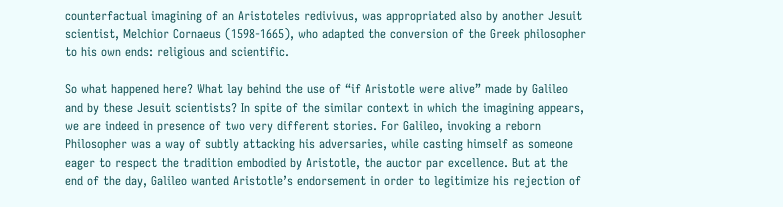counterfactual imagining of an Aristoteles redivivus, was appropriated also by another Jesuit scientist, Melchior Cornaeus (1598-1665), who adapted the conversion of the Greek philosopher to his own ends: religious and scientific.

So what happened here? What lay behind the use of “if Aristotle were alive” made by Galileo and by these Jesuit scientists? In spite of the similar context in which the imagining appears, we are indeed in presence of two very different stories. For Galileo, invoking a reborn Philosopher was a way of subtly attacking his adversaries, while casting himself as someone eager to respect the tradition embodied by Aristotle, the auctor par excellence. But at the end of the day, Galileo wanted Aristotle’s endorsement in order to legitimize his rejection of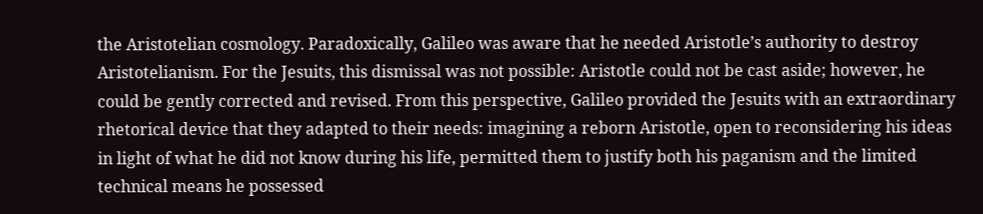the Aristotelian cosmology. Paradoxically, Galileo was aware that he needed Aristotle’s authority to destroy Aristotelianism. For the Jesuits, this dismissal was not possible: Aristotle could not be cast aside; however, he could be gently corrected and revised. From this perspective, Galileo provided the Jesuits with an extraordinary rhetorical device that they adapted to their needs: imagining a reborn Aristotle, open to reconsidering his ideas in light of what he did not know during his life, permitted them to justify both his paganism and the limited technical means he possessed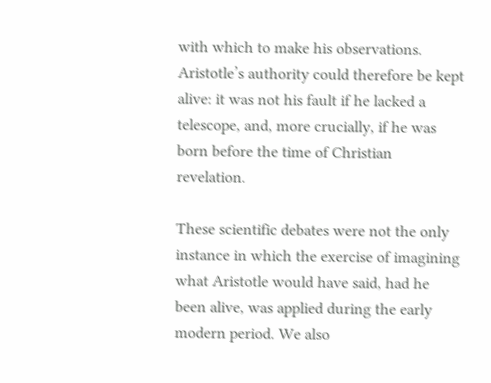with which to make his observations. Aristotle’s authority could therefore be kept alive: it was not his fault if he lacked a telescope, and, more crucially, if he was born before the time of Christian revelation.

These scientific debates were not the only instance in which the exercise of imagining what Aristotle would have said, had he been alive, was applied during the early modern period. We also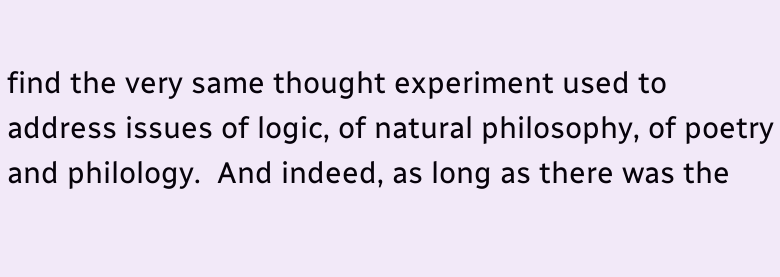find the very same thought experiment used to address issues of logic, of natural philosophy, of poetry and philology.  And indeed, as long as there was the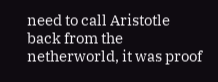need to call Aristotle back from the netherworld, it was proof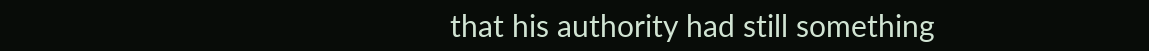that his authority had still something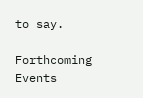to say.

Forthcoming Events